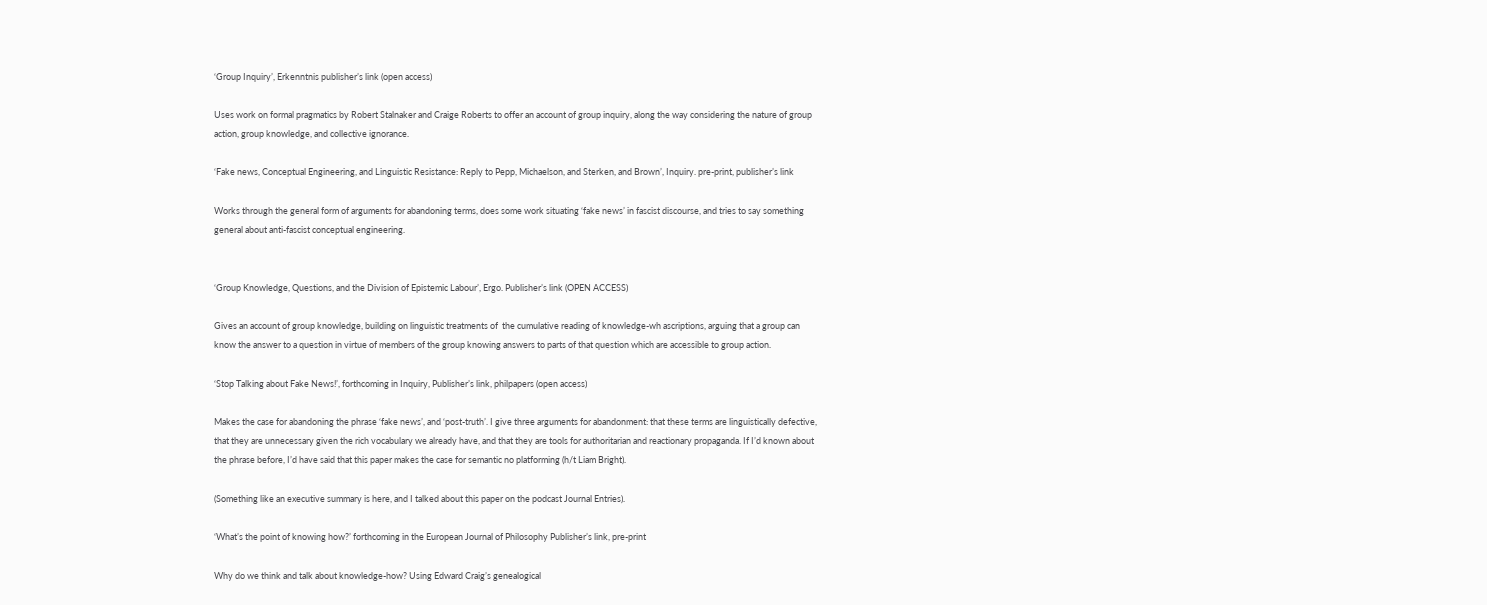‘Group Inquiry’, Erkenntnis publisher’s link (open access)

Uses work on formal pragmatics by Robert Stalnaker and Craige Roberts to offer an account of group inquiry, along the way considering the nature of group action, group knowledge, and collective ignorance.

‘Fake news, Conceptual Engineering, and Linguistic Resistance: Reply to Pepp, Michaelson, and Sterken, and Brown’, Inquiry. pre-print, publisher’s link

Works through the general form of arguments for abandoning terms, does some work situating ‘fake news’ in fascist discourse, and tries to say something general about anti-fascist conceptual engineering.


‘Group Knowledge, Questions, and the Division of Epistemic Labour’, Ergo. Publisher’s link (OPEN ACCESS)

Gives an account of group knowledge, building on linguistic treatments of  the cumulative reading of knowledge-wh ascriptions, arguing that a group can know the answer to a question in virtue of members of the group knowing answers to parts of that question which are accessible to group action.

‘Stop Talking about Fake News!’, forthcoming in Inquiry, Publisher’s link, philpapers (open access)

Makes the case for abandoning the phrase ‘fake news’, and ‘post-truth’. I give three arguments for abandonment: that these terms are linguistically defective, that they are unnecessary given the rich vocabulary we already have, and that they are tools for authoritarian and reactionary propaganda. If I’d known about the phrase before, I’d have said that this paper makes the case for semantic no platforming (h/t Liam Bright).

(Something like an executive summary is here, and I talked about this paper on the podcast Journal Entries).

‘What’s the point of knowing how?’ forthcoming in the European Journal of Philosophy Publisher’s link, pre-print

Why do we think and talk about knowledge-how? Using Edward Craig’s genealogical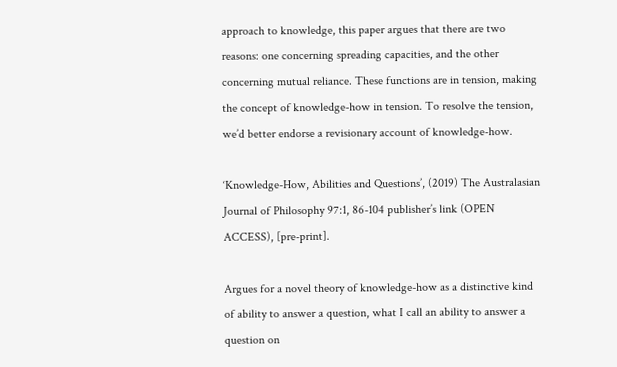approach to knowledge, this paper argues that there are two reasons: one concerning spreading capacities, and the other concerning mutual reliance. These functions are in tension, making the concept of knowledge-how in tension. To resolve the tension, we’d better endorse a revisionary account of knowledge-how.

‘Knowledge-How, Abilities and Questions’, (2019) The Australasian Journal of Philosophy 97:1, 86-104 publisher’s link (OPEN ACCESS), [pre-print].

Argues for a novel theory of knowledge-how as a distinctive kind of ability to answer a question, what I call an ability to answer a question on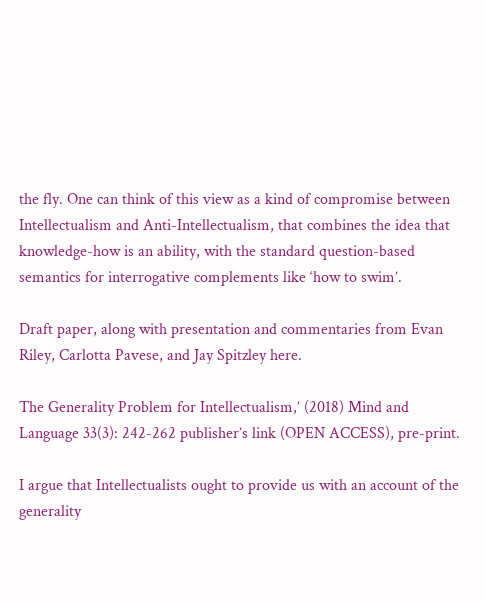the fly. One can think of this view as a kind of compromise between Intellectualism and Anti-Intellectualism, that combines the idea that knowledge-how is an ability, with the standard question-based semantics for interrogative complements like ‘how to swim’.

Draft paper, along with presentation and commentaries from Evan Riley, Carlotta Pavese, and Jay Spitzley here.

The Generality Problem for Intellectualism,’ (2018) Mind and Language 33(3): 242-262 publisher’s link (OPEN ACCESS), pre-print.

I argue that Intellectualists ought to provide us with an account of the generality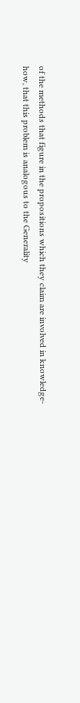of the methods that figure in the propositions which they claim are involved in knowledge-how, that this problem is analogous to the Generality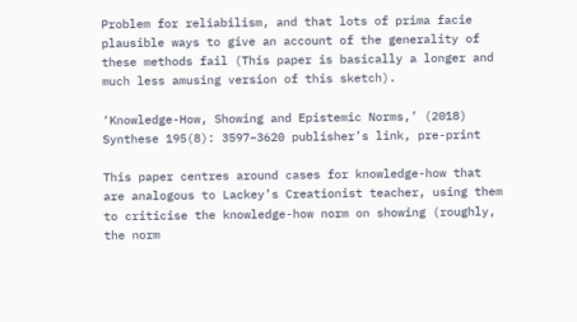Problem for reliabilism, and that lots of prima facie plausible ways to give an account of the generality of these methods fail (This paper is basically a longer and much less amusing version of this sketch).

‘Knowledge-How, Showing and Epistemic Norms,’ (2018) Synthese 195(8): 3597–3620 publisher’s link, pre-print

This paper centres around cases for knowledge-how that are analogous to Lackey’s Creationist teacher, using them to criticise the knowledge-how norm on showing (roughly, the norm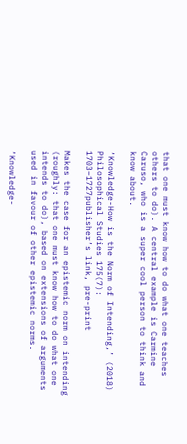that one must know how to do what one teaches others to do). A central example is Carmine Caruso, who is a super cool person to think and know about.

‘Knowledge-How is the Norm of Intending,’ (2018) Philosophical Studies 175(7): 1703–1727publisher’s link, pre-print

Makes the case for an epistemic norm on intending (roughly: that one must know how to do what one intends to do), based on extensions of arguments used in favour of other epistemic norms.

‘Knowledge-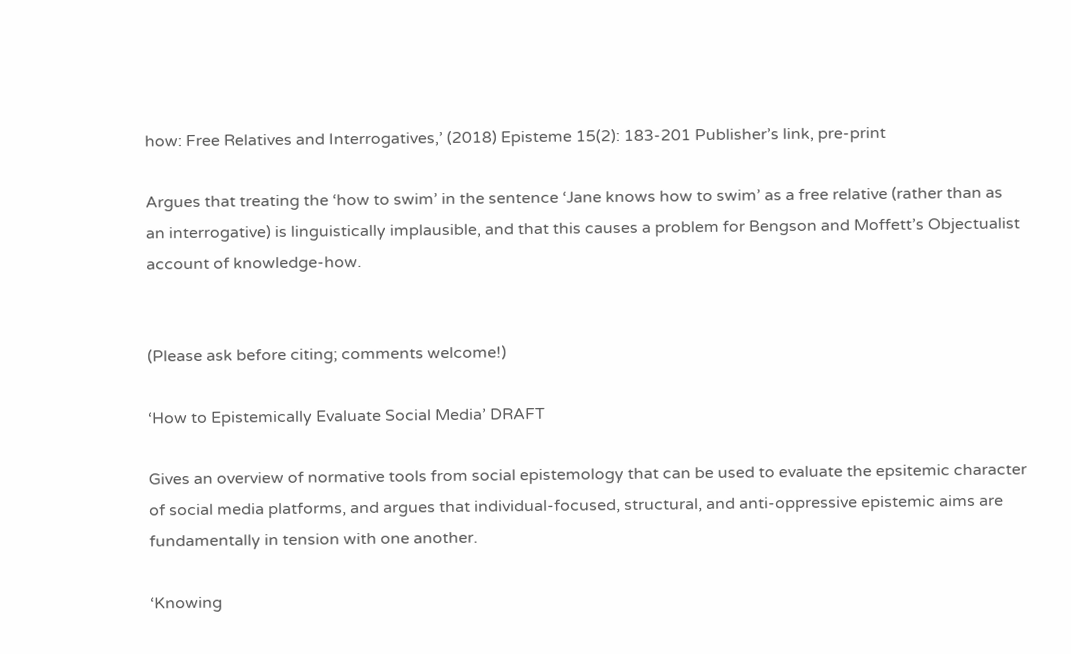how: Free Relatives and Interrogatives,’ (2018) Episteme 15(2): 183-201 Publisher’s link, pre-print

Argues that treating the ‘how to swim’ in the sentence ‘Jane knows how to swim’ as a free relative (rather than as an interrogative) is linguistically implausible, and that this causes a problem for Bengson and Moffett’s Objectualist account of knowledge-how.


(Please ask before citing; comments welcome!)

‘How to Epistemically Evaluate Social Media’ DRAFT

Gives an overview of normative tools from social epistemology that can be used to evaluate the epsitemic character of social media platforms, and argues that individual-focused, structural, and anti-oppressive epistemic aims are fundamentally in tension with one another.

‘Knowing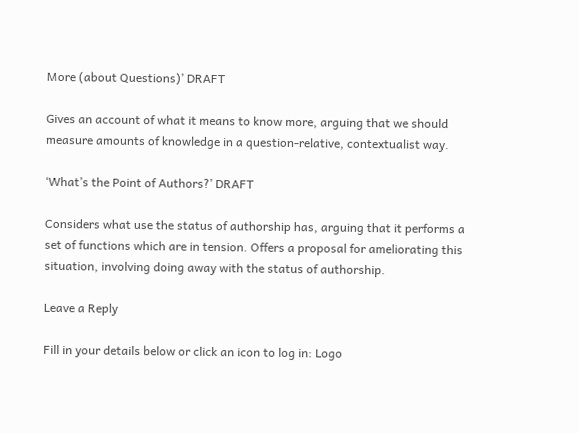More (about Questions)’ DRAFT

Gives an account of what it means to know more, arguing that we should measure amounts of knowledge in a question-relative, contextualist way.

‘What’s the Point of Authors?’ DRAFT

Considers what use the status of authorship has, arguing that it performs a set of functions which are in tension. Offers a proposal for ameliorating this situation, involving doing away with the status of authorship.

Leave a Reply

Fill in your details below or click an icon to log in: Logo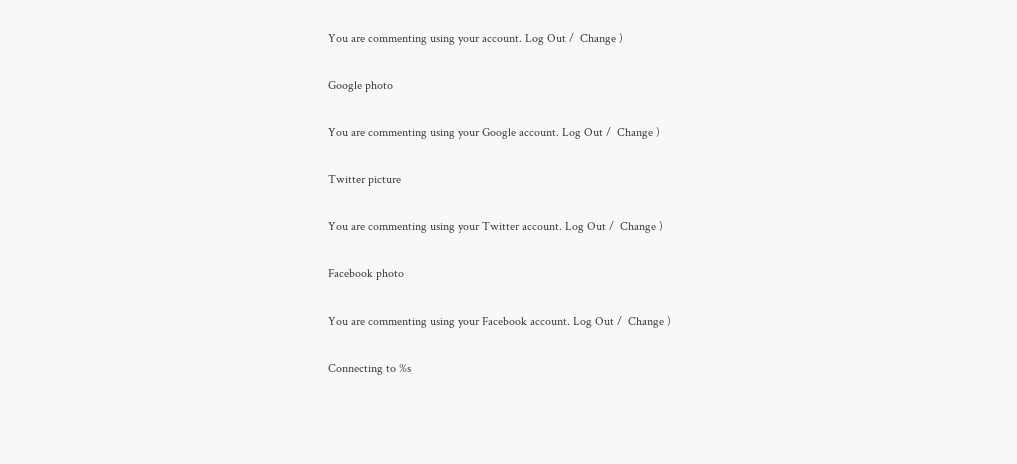You are commenting using your account. Log Out /  Change )

Google photo

You are commenting using your Google account. Log Out /  Change )

Twitter picture

You are commenting using your Twitter account. Log Out /  Change )

Facebook photo

You are commenting using your Facebook account. Log Out /  Change )

Connecting to %s